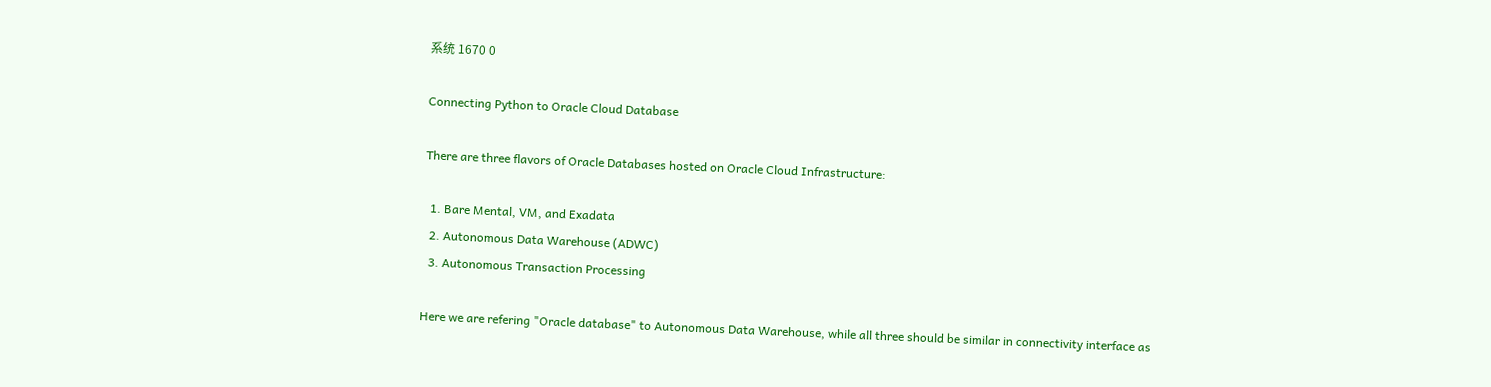系统 1670 0

Connecting Python to Oracle Cloud Database

There are three flavors of Oracle Databases hosted on Oracle Cloud Infrastructure:

  1. Bare Mental, VM, and Exadata
  2. Autonomous Data Warehouse (ADWC)
  3. Autonomous Transaction Processing

Here we are refering "Oracle database" to Autonomous Data Warehouse, while all three should be similar in connectivity interface as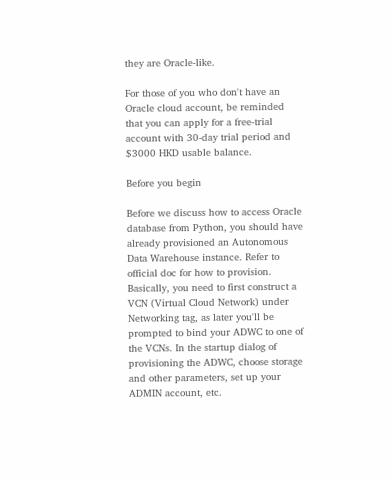they are Oracle-like.

For those of you who don't have an Oracle cloud account, be reminded that you can apply for a free-trial account with 30-day trial period and $3000 HKD usable balance.

Before you begin

Before we discuss how to access Oracle database from Python, you should have already provisioned an Autonomous Data Warehouse instance. Refer to official doc for how to provision. Basically, you need to first construct a VCN (Virtual Cloud Network) under Networking tag, as later you'll be prompted to bind your ADWC to one of the VCNs. In the startup dialog of provisioning the ADWC, choose storage and other parameters, set up your ADMIN account, etc.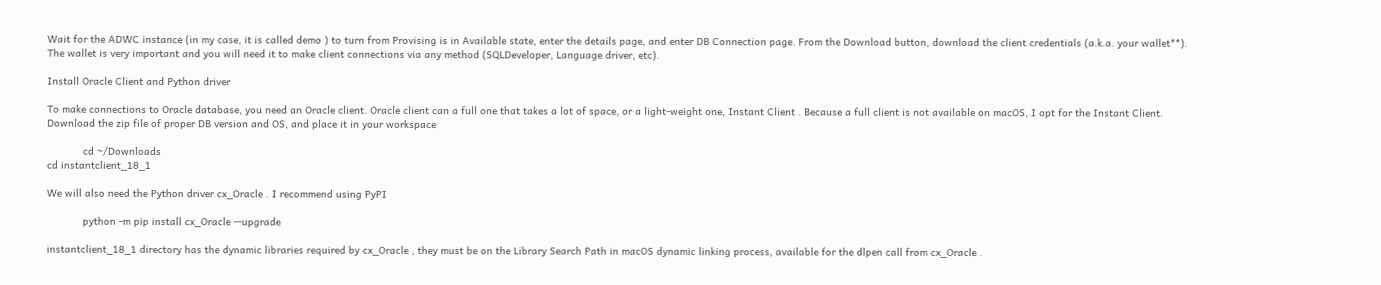Wait for the ADWC instance (in my case, it is called demo ) to turn from Provising is in Available state, enter the details page, and enter DB Connection page. From the Download button, download the client credentials (a.k.a. your wallet**). The wallet is very important and you will need it to make client connections via any method (SQLDeveloper, Language driver, etc).

Install Oracle Client and Python driver

To make connections to Oracle database, you need an Oracle client. Oracle client can a full one that takes a lot of space, or a light-weight one, Instant Client . Because a full client is not available on macOS, I opt for the Instant Client. Download the zip file of proper DB version and OS, and place it in your workspace

            cd ~/Downloads
cd instantclient_18_1

We will also need the Python driver cx_Oracle . I recommend using PyPI

            python -m pip install cx_Oracle --upgrade

instantclient_18_1 directory has the dynamic libraries required by cx_Oracle , they must be on the Library Search Path in macOS dynamic linking process, available for the dlpen call from cx_Oracle .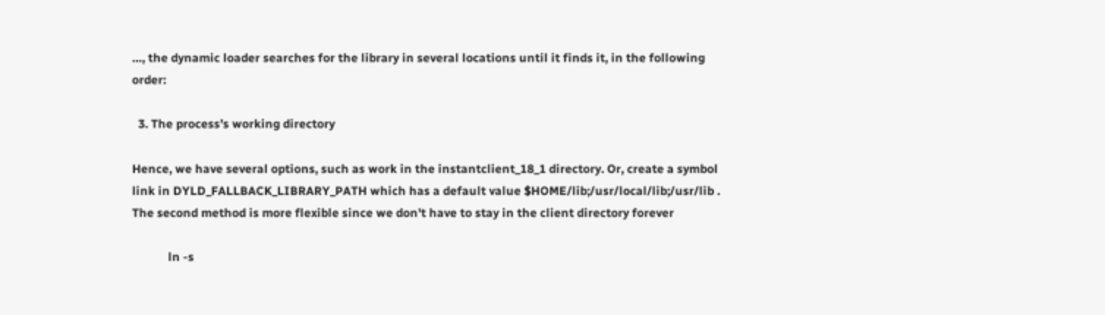…, the dynamic loader searches for the library in several locations until it finds it, in the following order:

  3. The process’s working directory

Hence, we have several options, such as work in the instantclient_18_1 directory. Or, create a symbol link in DYLD_FALLBACK_LIBRARY_PATH which has a default value $HOME/lib;/usr/local/lib;/usr/lib . The second method is more flexible since we don't have to stay in the client directory forever

            ln -s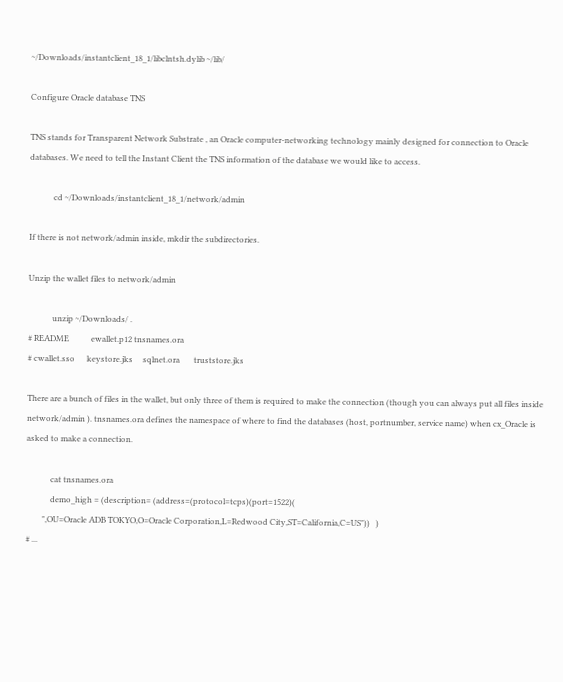~/Downloads/instantclient_18_1/libclntsh.dylib ~/lib/

Configure Oracle database TNS

TNS stands for Transparent Network Substrate , an Oracle computer-networking technology mainly designed for connection to Oracle databases. We need to tell the Instant Client the TNS information of the database we would like to access.

            cd ~/Downloads/instantclient_18_1/network/admin

If there is not network/admin inside, mkdir the subdirectories.

Unzip the wallet files to network/admin

            unzip ~/Downloads/ .
# README           ewallet.p12 tnsnames.ora
# cwallet.sso      keystore.jks     sqlnet.ora       truststore.jks

There are a bunch of files in the wallet, but only three of them is required to make the connection (though you can always put all files inside network/admin ). tnsnames.ora defines the namespace of where to find the databases (host, portnumber, service name) when cx_Oracle is asked to make a connection.

            cat tnsnames.ora
            demo_high = (description= (address=(protocol=tcps)(port=1522)(
        ",OU=Oracle ADB TOKYO,O=Oracle Corporation,L=Redwood City,ST=California,C=US"))   )
# ...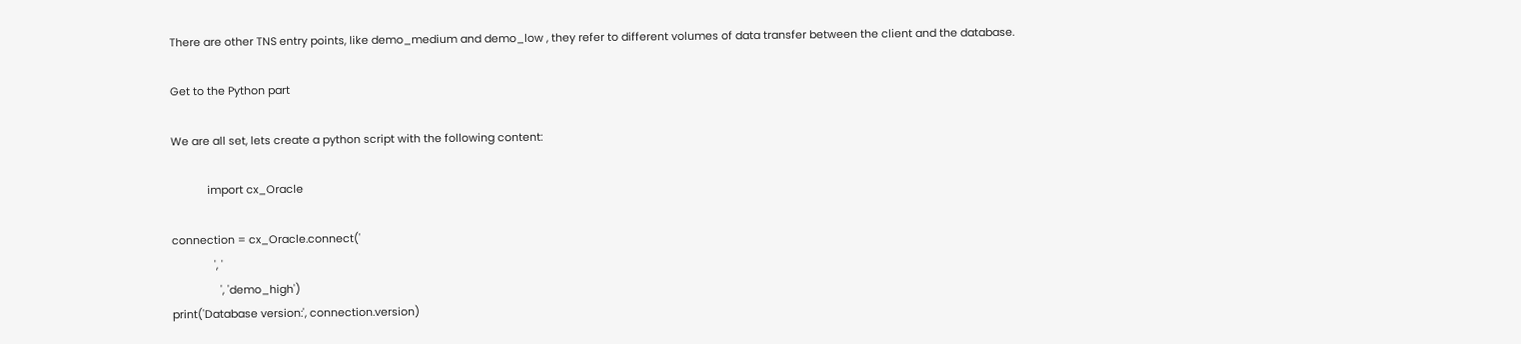There are other TNS entry points, like demo_medium and demo_low , they refer to different volumes of data transfer between the client and the database.

Get to the Python part

We are all set, lets create a python script with the following content:

            import cx_Oracle

connection = cx_Oracle.connect('
              ', '
                ', 'demo_high')
print('Database version:', connection.version)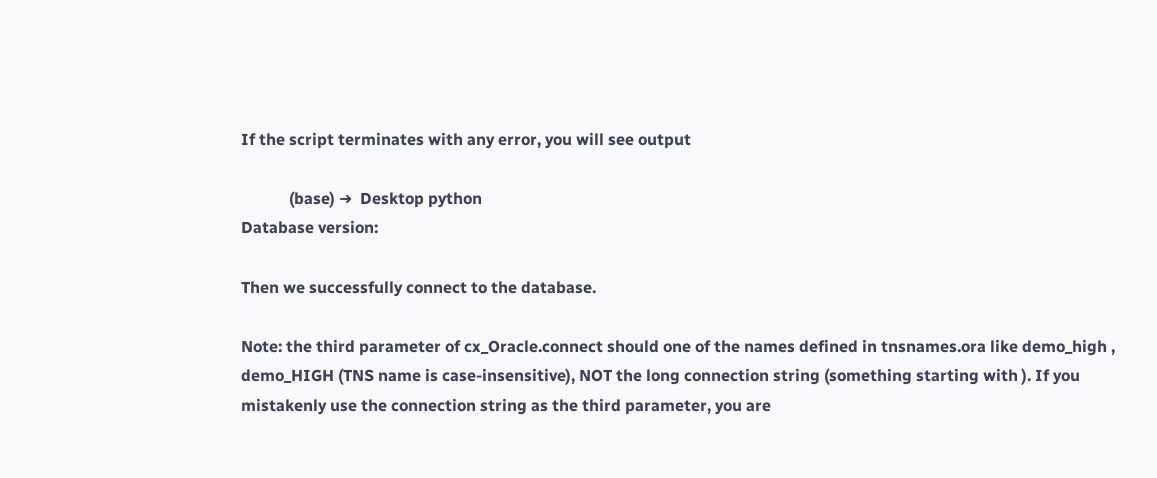If the script terminates with any error, you will see output

            (base) ➜  Desktop python
Database version:

Then we successfully connect to the database.

Note: the third parameter of cx_Oracle.connect should one of the names defined in tnsnames.ora like demo_high , demo_HIGH (TNS name is case-insensitive), NOT the long connection string (something starting with ). If you mistakenly use the connection string as the third parameter, you are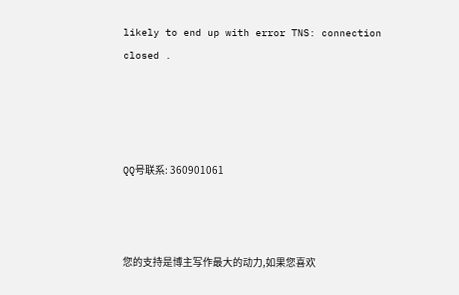likely to end up with error TNS: connection closed .




QQ号联系: 360901061



您的支持是博主写作最大的动力,如果您喜欢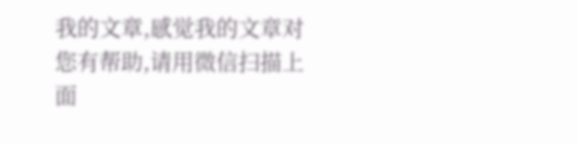我的文章,感觉我的文章对您有帮助,请用微信扫描上面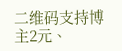二维码支持博主2元、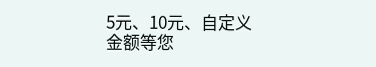5元、10元、自定义金额等您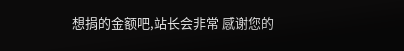想捐的金额吧,站长会非常 感谢您的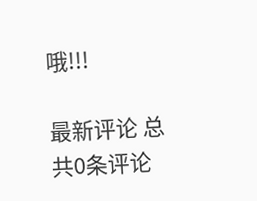哦!!!

最新评论 总共0条评论